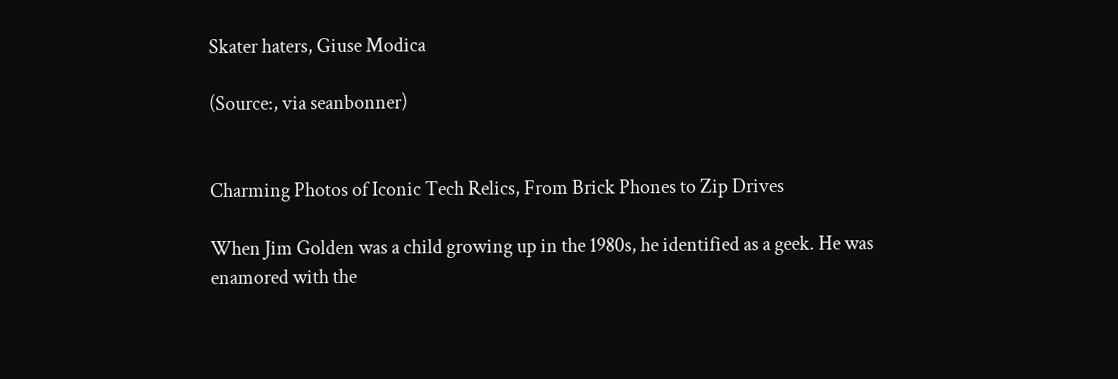Skater haters, Giuse Modica

(Source:, via seanbonner)


Charming Photos of Iconic Tech Relics, From Brick Phones to Zip Drives

When Jim Golden was a child growing up in the 1980s, he identified as a geek. He was enamored with the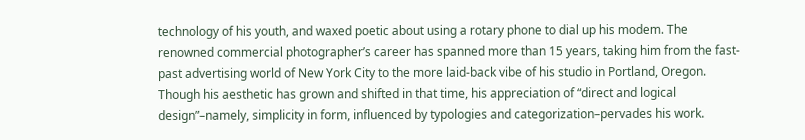technology of his youth, and waxed poetic about using a rotary phone to dial up his modem. The renowned commercial photographer’s career has spanned more than 15 years, taking him from the fast-past advertising world of New York City to the more laid-back vibe of his studio in Portland, Oregon. Though his aesthetic has grown and shifted in that time, his appreciation of “direct and logical design”–namely, simplicity in form, influenced by typologies and categorization–pervades his work.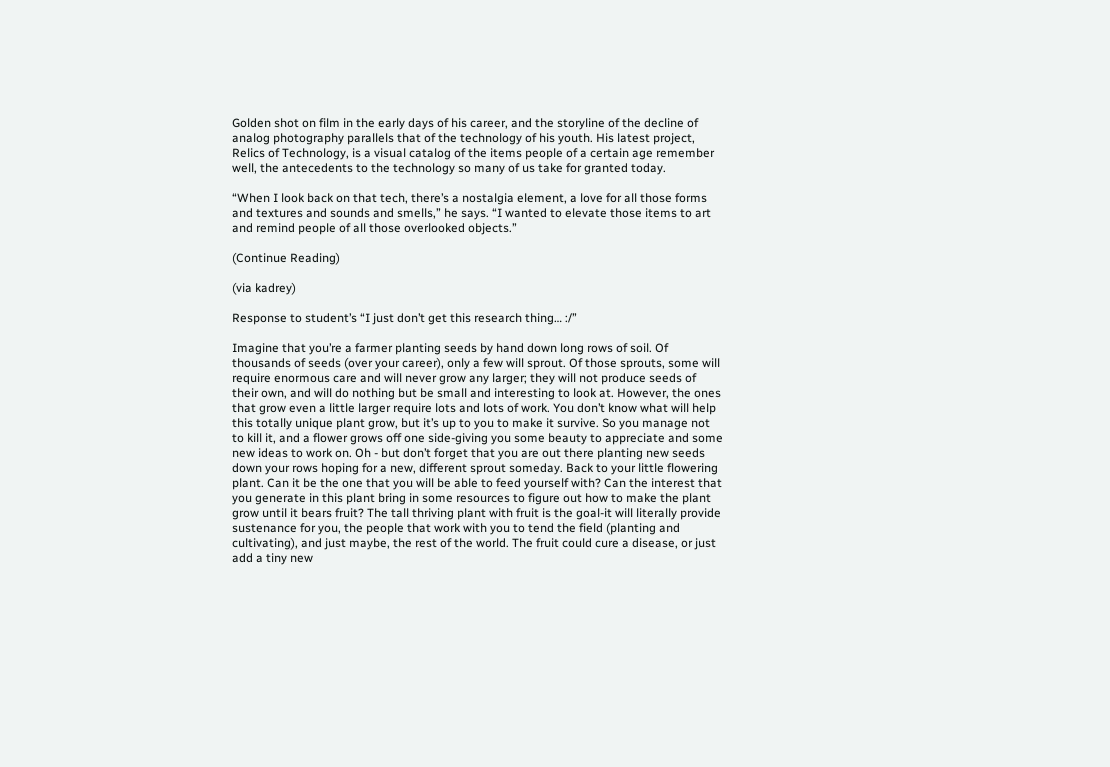Golden shot on film in the early days of his career, and the storyline of the decline of analog photography parallels that of the technology of his youth. His latest project, Relics of Technology, is a visual catalog of the items people of a certain age remember well, the antecedents to the technology so many of us take for granted today.

“When I look back on that tech, there’s a nostalgia element, a love for all those forms and textures and sounds and smells,” he says. “I wanted to elevate those items to art and remind people of all those overlooked objects.”

(Continue Reading)

(via kadrey)

Response to student’s “I just don’t get this research thing… :/”

Imagine that you’re a farmer planting seeds by hand down long rows of soil. Of thousands of seeds (over your career), only a few will sprout. Of those sprouts, some will require enormous care and will never grow any larger; they will not produce seeds of their own, and will do nothing but be small and interesting to look at. However, the ones that grow even a little larger require lots and lots of work. You don’t know what will help this totally unique plant grow, but it’s up to you to make it survive. So you manage not to kill it, and a flower grows off one side-giving you some beauty to appreciate and some new ideas to work on. Oh - but don’t forget that you are out there planting new seeds down your rows hoping for a new, different sprout someday. Back to your little flowering plant. Can it be the one that you will be able to feed yourself with? Can the interest that you generate in this plant bring in some resources to figure out how to make the plant grow until it bears fruit? The tall thriving plant with fruit is the goal-it will literally provide sustenance for you, the people that work with you to tend the field (planting and cultivating), and just maybe, the rest of the world. The fruit could cure a disease, or just add a tiny new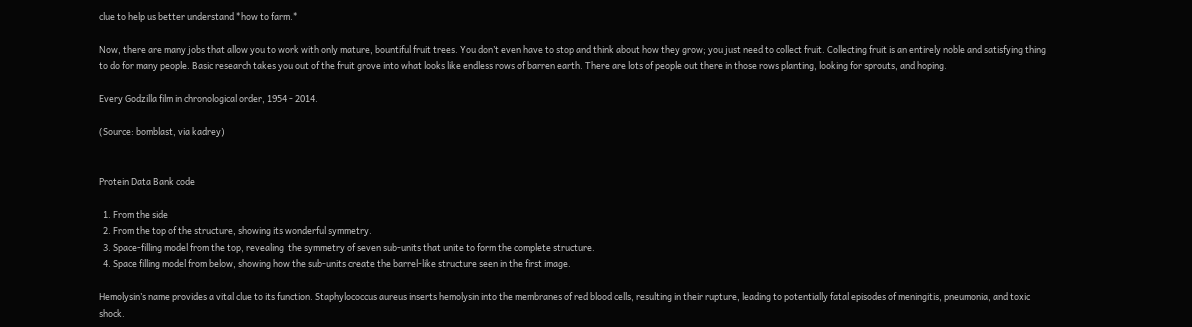clue to help us better understand *how to farm.*

Now, there are many jobs that allow you to work with only mature, bountiful fruit trees. You don’t even have to stop and think about how they grow; you just need to collect fruit. Collecting fruit is an entirely noble and satisfying thing to do for many people. Basic research takes you out of the fruit grove into what looks like endless rows of barren earth. There are lots of people out there in those rows planting, looking for sprouts, and hoping.

Every Godzilla film in chronological order, 1954 - 2014.

(Source: bomblast, via kadrey)


Protein Data Bank code

  1. From the side
  2. From the top of the structure, showing its wonderful symmetry.
  3. Space-filling model from the top, revealing  the symmetry of seven sub-units that unite to form the complete structure.
  4. Space filling model from below, showing how the sub-units create the barrel-like structure seen in the first image.

Hemolysin’s name provides a vital clue to its function. Staphylococcus aureus inserts hemolysin into the membranes of red blood cells, resulting in their rupture, leading to potentially fatal episodes of meningitis, pneumonia, and toxic shock.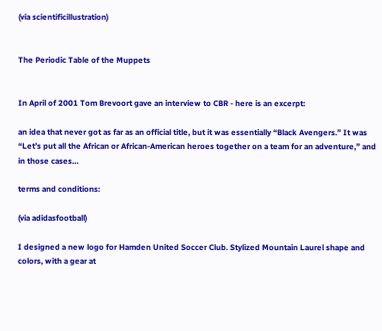(via scientificillustration)


The Periodic Table of the Muppets


In April of 2001 Tom Brevoort gave an interview to CBR - here is an excerpt:

an idea that never got as far as an official title, but it was essentially “Black Avengers.” It was “Let’s put all the African or African-American heroes together on a team for an adventure,” and in those cases…

terms and conditions:

(via adidasfootball)

I designed a new logo for Hamden United Soccer Club. Stylized Mountain Laurel shape and colors, with a gear at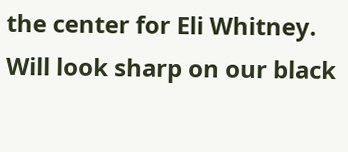the center for Eli Whitney. Will look sharp on our black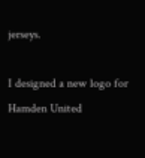jerseys.

I designed a new logo for Hamden United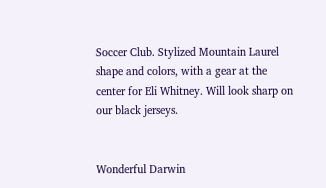Soccer Club. Stylized Mountain Laurel shape and colors, with a gear at the center for Eli Whitney. Will look sharp on our black jerseys.


Wonderful Darwin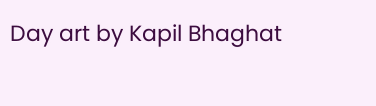Day art by Kapil Bhaghat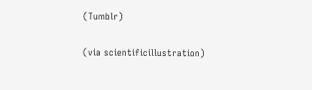(Tumblr)

(via scientificillustration)